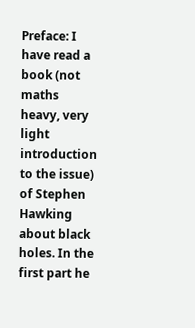Preface: I have read a book (not maths heavy, very light introduction to the issue) of Stephen Hawking about black holes. In the first part he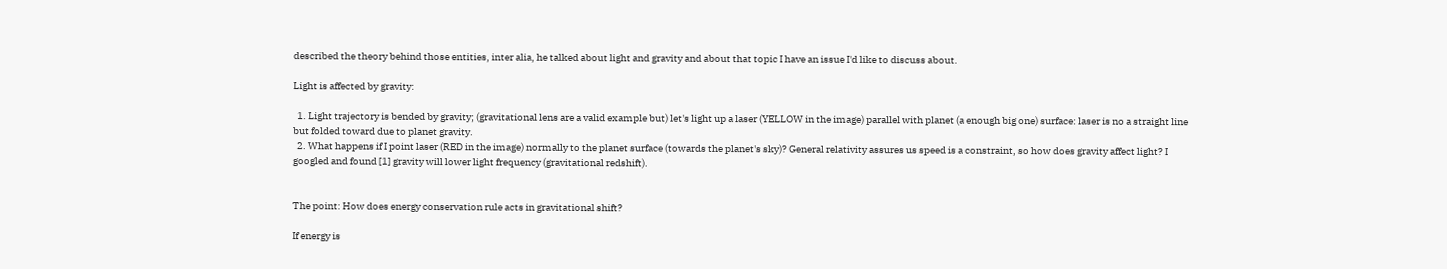described the theory behind those entities, inter alia, he talked about light and gravity and about that topic I have an issue I'd like to discuss about.

Light is affected by gravity:

  1. Light trajectory is bended by gravity; (gravitational lens are a valid example but) let's light up a laser (YELLOW in the image) parallel with planet (a enough big one) surface: laser is no a straight line but folded toward due to planet gravity.
  2. What happens if I point laser (RED in the image) normally to the planet surface (towards the planet's sky)? General relativity assures us speed is a constraint, so how does gravity affect light? I googled and found [1] gravity will lower light frequency (gravitational redshift).


The point: How does energy conservation rule acts in gravitational shift?

If energy is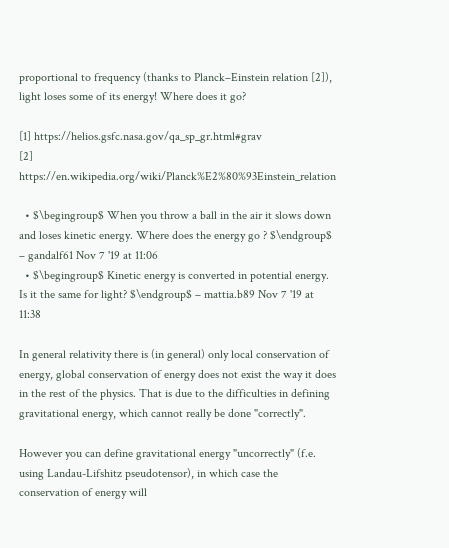proportional to frequency (thanks to Planck–Einstein relation [2]), light loses some of its energy! Where does it go?

[1] https://helios.gsfc.nasa.gov/qa_sp_gr.html#grav
[2] https://en.wikipedia.org/wiki/Planck%E2%80%93Einstein_relation

  • $\begingroup$ When you throw a ball in the air it slows down and loses kinetic energy. Where does the energy go ? $\endgroup$ – gandalf61 Nov 7 '19 at 11:06
  • $\begingroup$ Kinetic energy is converted in potential energy. Is it the same for light? $\endgroup$ – mattia.b89 Nov 7 '19 at 11:38

In general relativity there is (in general) only local conservation of energy, global conservation of energy does not exist the way it does in the rest of the physics. That is due to the difficulties in defining gravitational energy, which cannot really be done "correctly".

However you can define gravitational energy "uncorrectly" (f.e. using Landau-Lifshitz pseudotensor), in which case the conservation of energy will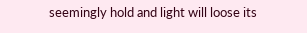seemingly hold and light will loose its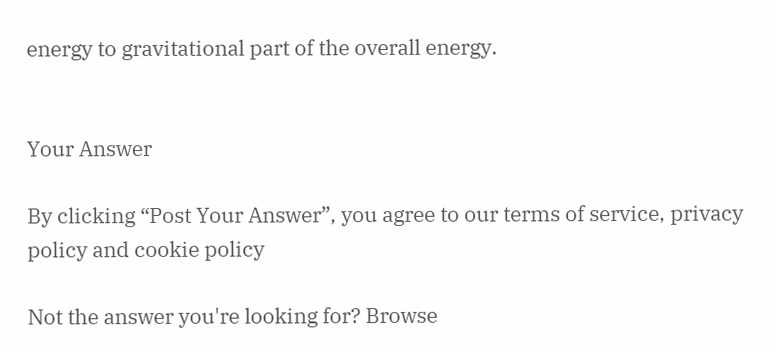energy to gravitational part of the overall energy.


Your Answer

By clicking “Post Your Answer”, you agree to our terms of service, privacy policy and cookie policy

Not the answer you're looking for? Browse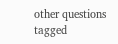other questions tagged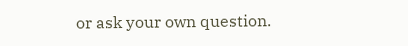or ask your own question.